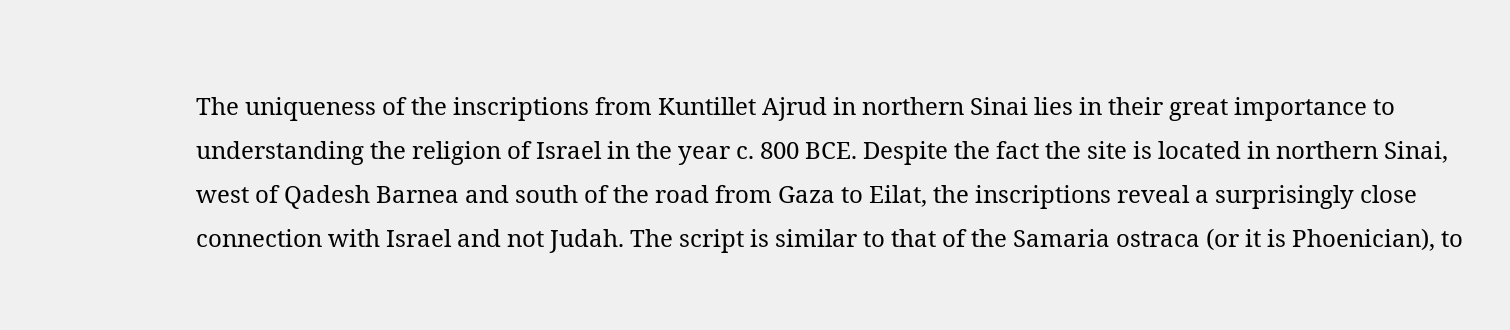The uniqueness of the inscriptions from Kuntillet Ajrud in northern Sinai lies in their great importance to understanding the religion of Israel in the year c. 800 BCE. Despite the fact the site is located in northern Sinai, west of Qadesh Barnea and south of the road from Gaza to Eilat, the inscriptions reveal a surprisingly close connection with Israel and not Judah. The script is similar to that of the Samaria ostraca (or it is Phoenician), to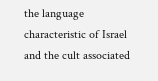the language characteristic of Israel and the cult associated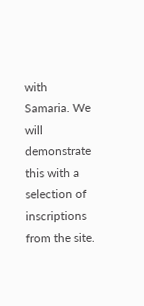with Samaria. We will demonstrate this with a selection of inscriptions from the site.